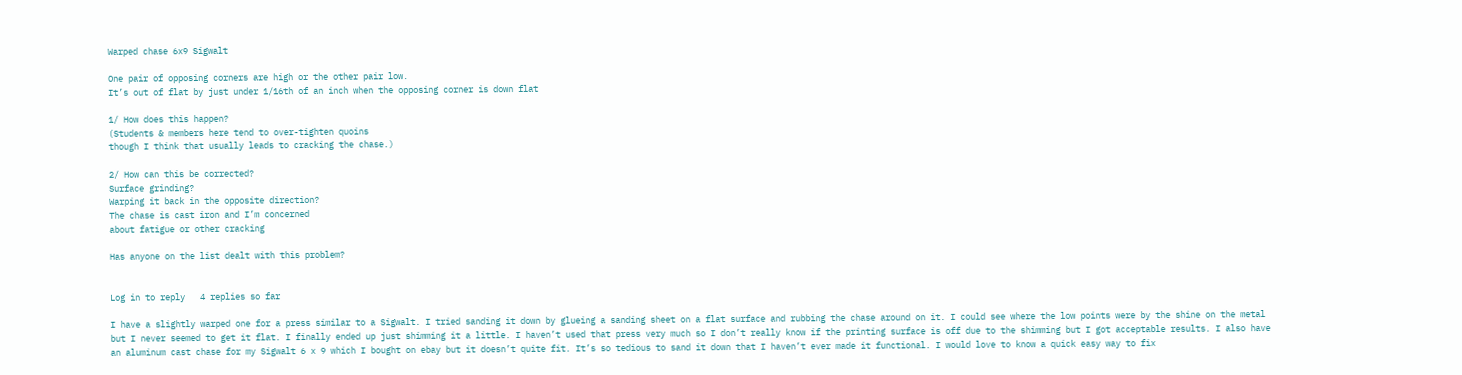Warped chase 6x9 Sigwalt

One pair of opposing corners are high or the other pair low.
It’s out of flat by just under 1/16th of an inch when the opposing corner is down flat

1/ How does this happen?
(Students & members here tend to over-tighten quoins
though I think that usually leads to cracking the chase.)

2/ How can this be corrected?
Surface grinding?
Warping it back in the opposite direction?
The chase is cast iron and I’m concerned
about fatigue or other cracking

Has anyone on the list dealt with this problem?


Log in to reply   4 replies so far

I have a slightly warped one for a press similar to a Sigwalt. I tried sanding it down by glueing a sanding sheet on a flat surface and rubbing the chase around on it. I could see where the low points were by the shine on the metal but I never seemed to get it flat. I finally ended up just shimming it a little. I haven’t used that press very much so I don’t really know if the printing surface is off due to the shimming but I got acceptable results. I also have an aluminum cast chase for my Sigwalt 6 x 9 which I bought on ebay but it doesn’t quite fit. It’s so tedious to sand it down that I haven’t ever made it functional. I would love to know a quick easy way to fix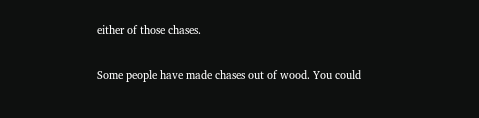either of those chases.

Some people have made chases out of wood. You could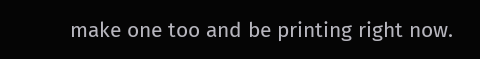make one too and be printing right now.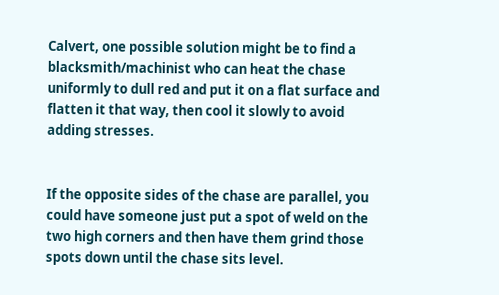Calvert, one possible solution might be to find a blacksmith/machinist who can heat the chase uniformly to dull red and put it on a flat surface and flatten it that way, then cool it slowly to avoid adding stresses.


If the opposite sides of the chase are parallel, you could have someone just put a spot of weld on the two high corners and then have them grind those spots down until the chase sits level.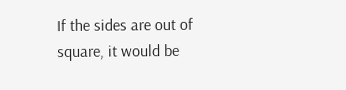If the sides are out of square, it would be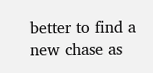better to find a new chase as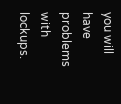you will have problems with lockups.